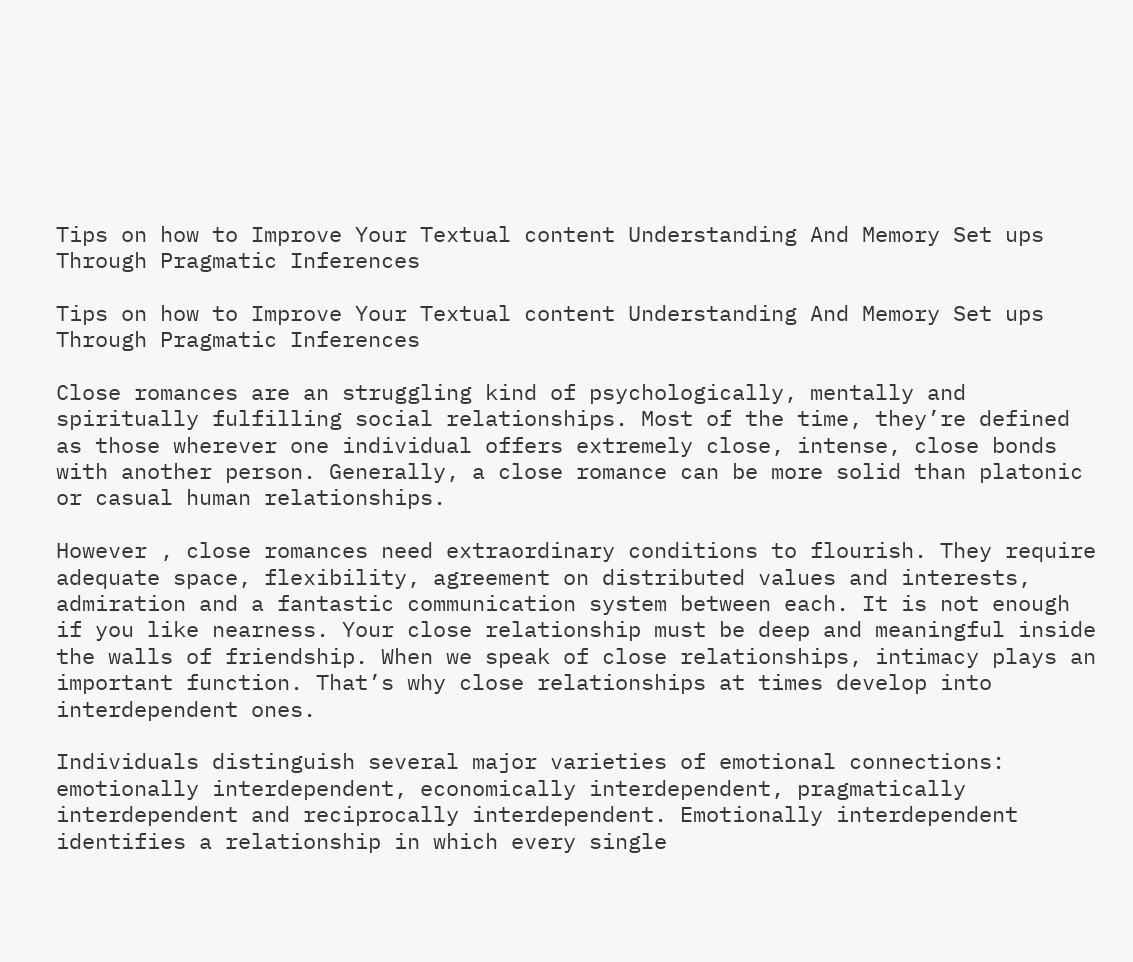Tips on how to Improve Your Textual content Understanding And Memory Set ups Through Pragmatic Inferences

Tips on how to Improve Your Textual content Understanding And Memory Set ups Through Pragmatic Inferences

Close romances are an struggling kind of psychologically, mentally and spiritually fulfilling social relationships. Most of the time, they’re defined as those wherever one individual offers extremely close, intense, close bonds with another person. Generally, a close romance can be more solid than platonic or casual human relationships.

However , close romances need extraordinary conditions to flourish. They require adequate space, flexibility, agreement on distributed values and interests, admiration and a fantastic communication system between each. It is not enough if you like nearness. Your close relationship must be deep and meaningful inside the walls of friendship. When we speak of close relationships, intimacy plays an important function. That’s why close relationships at times develop into interdependent ones.

Individuals distinguish several major varieties of emotional connections: emotionally interdependent, economically interdependent, pragmatically interdependent and reciprocally interdependent. Emotionally interdependent identifies a relationship in which every single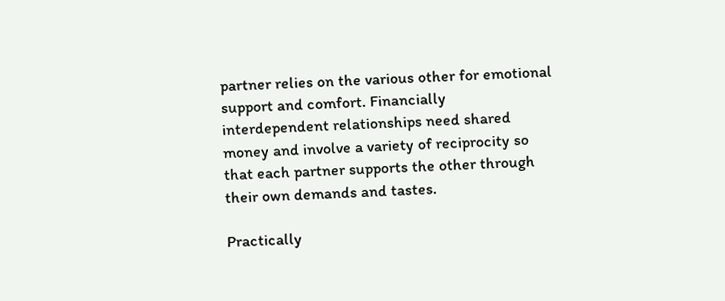partner relies on the various other for emotional support and comfort. Financially interdependent relationships need shared money and involve a variety of reciprocity so that each partner supports the other through their own demands and tastes.

Practically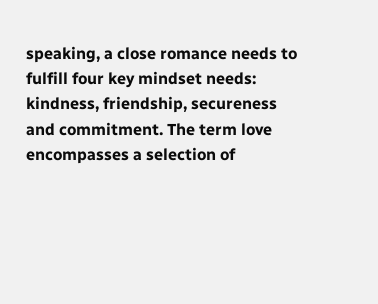speaking, a close romance needs to fulfill four key mindset needs: kindness, friendship, secureness and commitment. The term love encompasses a selection of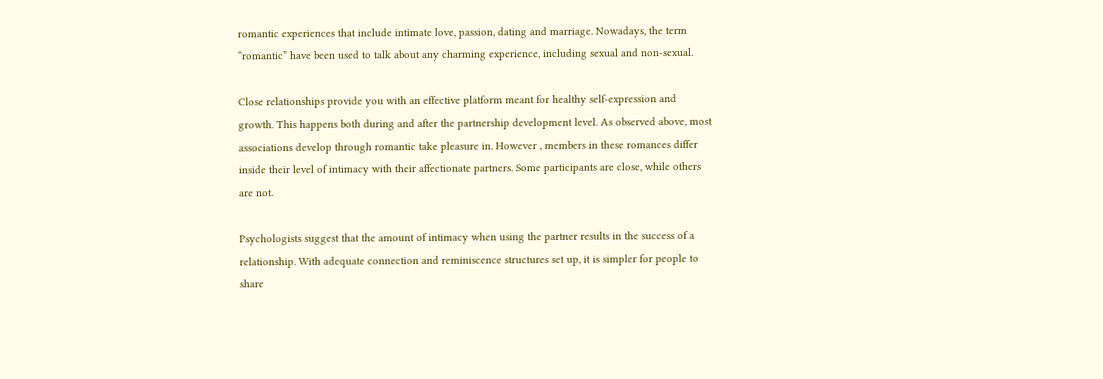romantic experiences that include intimate love, passion, dating and marriage. Nowadays, the term “romantic” have been used to talk about any charming experience, including sexual and non-sexual.

Close relationships provide you with an effective platform meant for healthy self-expression and growth. This happens both during and after the partnership development level. As observed above, most associations develop through romantic take pleasure in. However , members in these romances differ inside their level of intimacy with their affectionate partners. Some participants are close, while others are not.

Psychologists suggest that the amount of intimacy when using the partner results in the success of a relationship. With adequate connection and reminiscence structures set up, it is simpler for people to share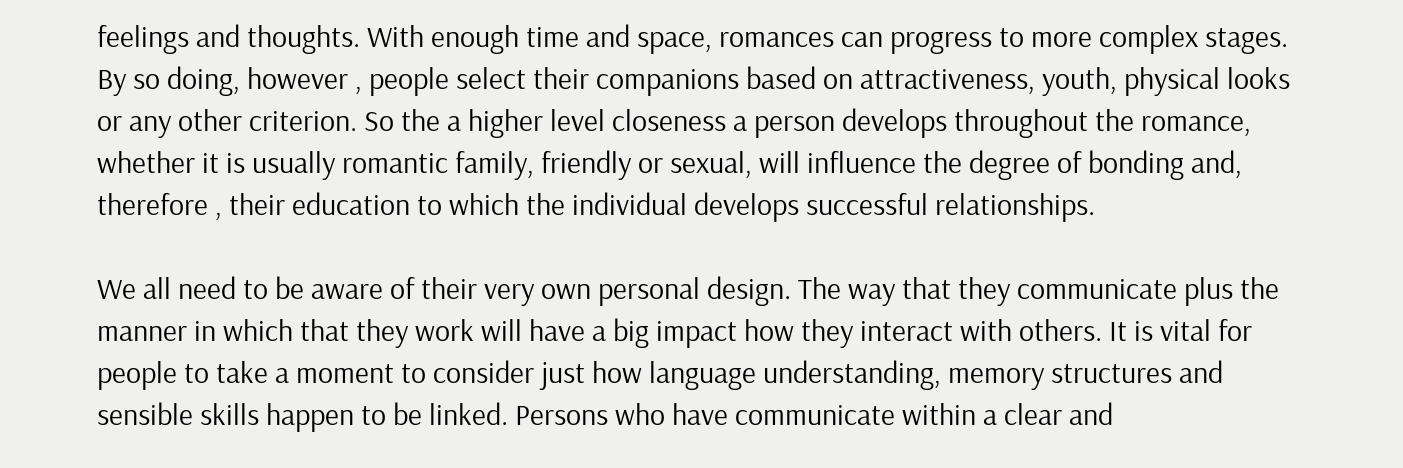feelings and thoughts. With enough time and space, romances can progress to more complex stages. By so doing, however , people select their companions based on attractiveness, youth, physical looks or any other criterion. So the a higher level closeness a person develops throughout the romance, whether it is usually romantic family, friendly or sexual, will influence the degree of bonding and, therefore , their education to which the individual develops successful relationships.

We all need to be aware of their very own personal design. The way that they communicate plus the manner in which that they work will have a big impact how they interact with others. It is vital for people to take a moment to consider just how language understanding, memory structures and sensible skills happen to be linked. Persons who have communicate within a clear and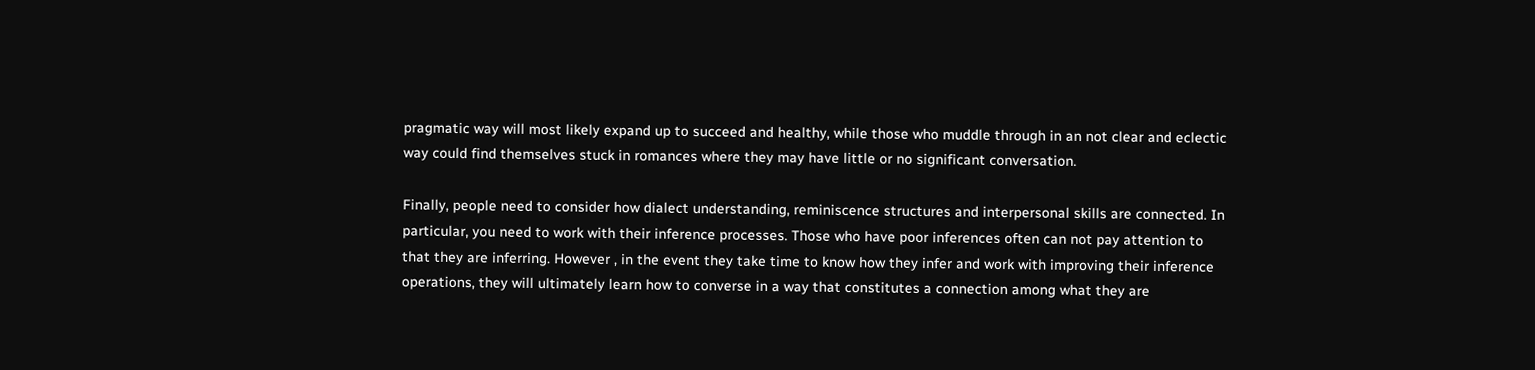pragmatic way will most likely expand up to succeed and healthy, while those who muddle through in an not clear and eclectic way could find themselves stuck in romances where they may have little or no significant conversation.

Finally, people need to consider how dialect understanding, reminiscence structures and interpersonal skills are connected. In particular, you need to work with their inference processes. Those who have poor inferences often can not pay attention to that they are inferring. However , in the event they take time to know how they infer and work with improving their inference operations, they will ultimately learn how to converse in a way that constitutes a connection among what they are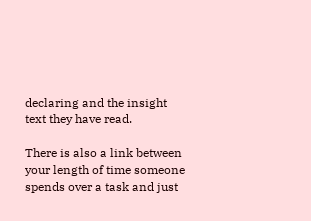declaring and the insight text they have read.

There is also a link between your length of time someone spends over a task and just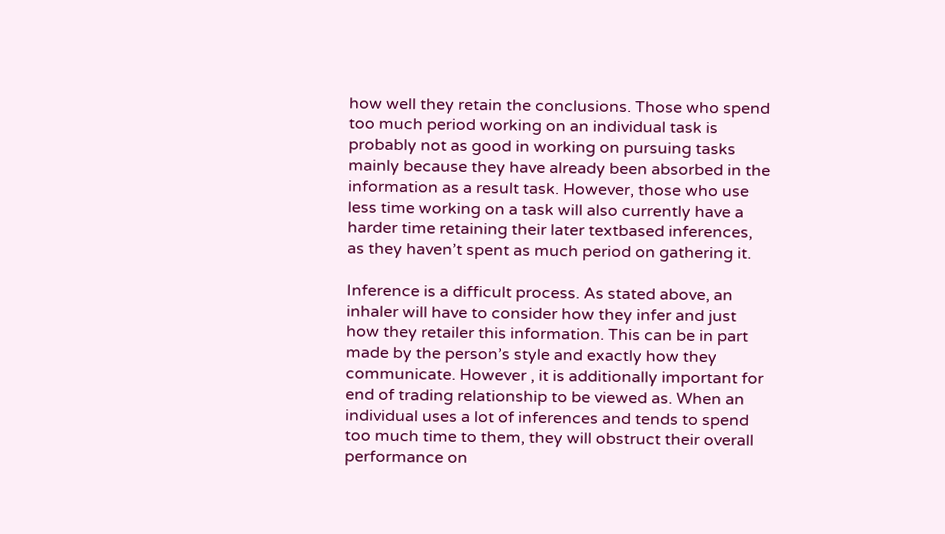how well they retain the conclusions. Those who spend too much period working on an individual task is probably not as good in working on pursuing tasks mainly because they have already been absorbed in the information as a result task. However, those who use less time working on a task will also currently have a harder time retaining their later textbased inferences, as they haven’t spent as much period on gathering it.

Inference is a difficult process. As stated above, an inhaler will have to consider how they infer and just how they retailer this information. This can be in part made by the person’s style and exactly how they communicate. However , it is additionally important for end of trading relationship to be viewed as. When an individual uses a lot of inferences and tends to spend too much time to them, they will obstruct their overall performance on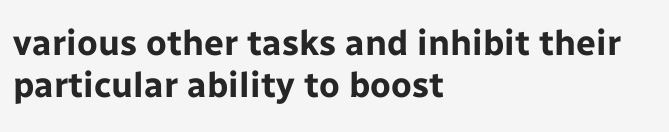various other tasks and inhibit their particular ability to boost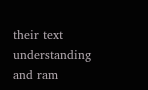their text understanding and ram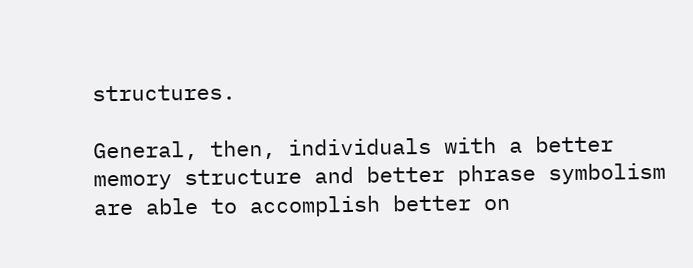structures.

General, then, individuals with a better memory structure and better phrase symbolism are able to accomplish better on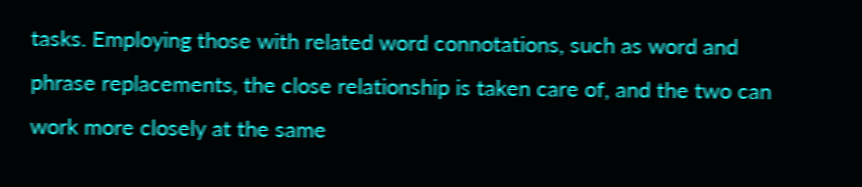tasks. Employing those with related word connotations, such as word and phrase replacements, the close relationship is taken care of, and the two can work more closely at the same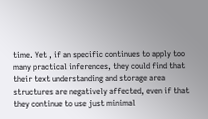time. Yet , if an specific continues to apply too many practical inferences, they could find that their text understanding and storage area structures are negatively affected, even if that they continue to use just minimal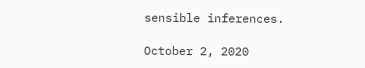sensible inferences.

October 2, 2020